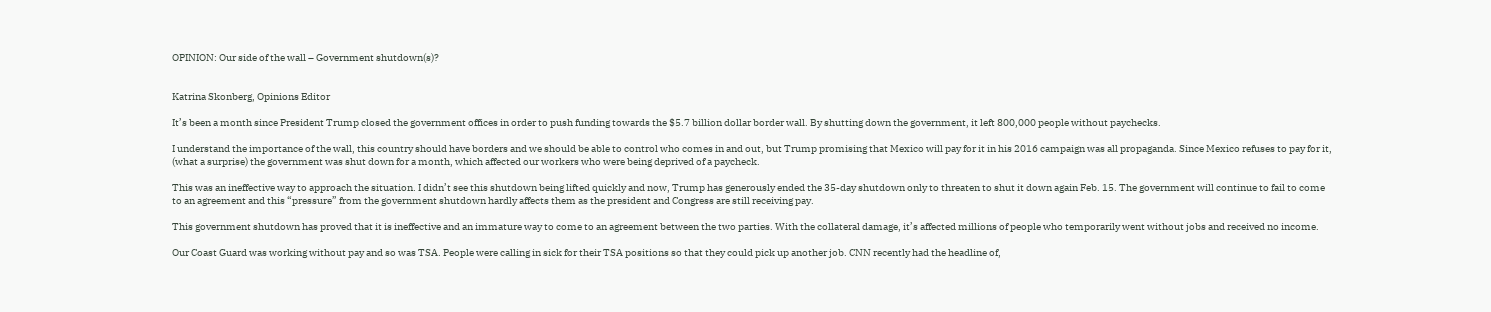OPINION: Our side of the wall – Government shutdown(s)?


Katrina Skonberg, Opinions Editor

It’s been a month since President Trump closed the government offices in order to push funding towards the $5.7 billion dollar border wall. By shutting down the government, it left 800,000 people without paychecks.

I understand the importance of the wall, this country should have borders and we should be able to control who comes in and out, but Trump promising that Mexico will pay for it in his 2016 campaign was all propaganda. Since Mexico refuses to pay for it, (what a surprise) the government was shut down for a month, which affected our workers who were being deprived of a paycheck.

This was an ineffective way to approach the situation. I didn’t see this shutdown being lifted quickly and now, Trump has generously ended the 35-day shutdown only to threaten to shut it down again Feb. 15. The government will continue to fail to come to an agreement and this “pressure” from the government shutdown hardly affects them as the president and Congress are still receiving pay.

This government shutdown has proved that it is ineffective and an immature way to come to an agreement between the two parties. With the collateral damage, it’s affected millions of people who temporarily went without jobs and received no income.

Our Coast Guard was working without pay and so was TSA. People were calling in sick for their TSA positions so that they could pick up another job. CNN recently had the headline of,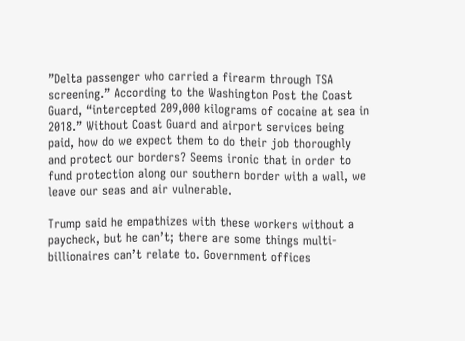”Delta passenger who carried a firearm through TSA screening.” According to the Washington Post the Coast Guard, “intercepted 209,000 kilograms of cocaine at sea in 2018.” Without Coast Guard and airport services being paid, how do we expect them to do their job thoroughly and protect our borders? Seems ironic that in order to fund protection along our southern border with a wall, we leave our seas and air vulnerable.

Trump said he empathizes with these workers without a paycheck, but he can’t; there are some things multi-billionaires can’t relate to. Government offices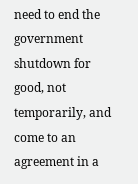need to end the government shutdown for good, not temporarily, and come to an agreement in a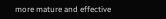more mature and effective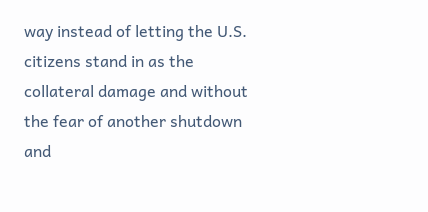way instead of letting the U.S. citizens stand in as the collateral damage and without the fear of another shutdown and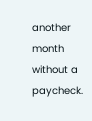another month without a paycheck.